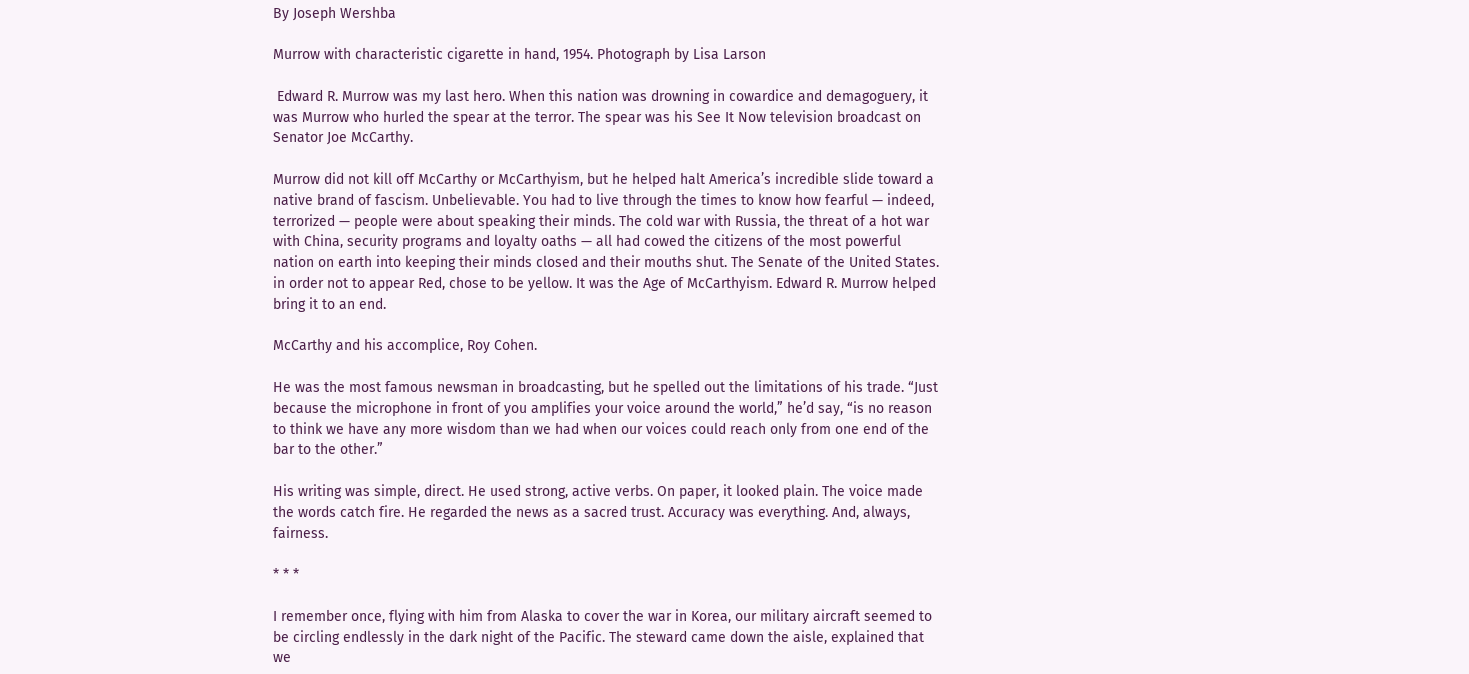By Joseph Wershba

Murrow with characteristic cigarette in hand, 1954. Photograph by Lisa Larson

 Edward R. Murrow was my last hero. When this nation was drowning in cowardice and demagoguery, it was Murrow who hurled the spear at the terror. The spear was his See It Now television broadcast on Senator Joe McCarthy.

Murrow did not kill off McCarthy or McCarthyism, but he helped halt America’s incredible slide toward a native brand of fascism. Unbelievable. You had to live through the times to know how fearful — indeed, terrorized — people were about speaking their minds. The cold war with Russia, the threat of a hot war with China, security programs and loyalty oaths — all had cowed the citizens of the most powerful nation on earth into keeping their minds closed and their mouths shut. The Senate of the United States. in order not to appear Red, chose to be yellow. It was the Age of McCarthyism. Edward R. Murrow helped bring it to an end.

McCarthy and his accomplice, Roy Cohen.

He was the most famous newsman in broadcasting, but he spelled out the limitations of his trade. “Just because the microphone in front of you amplifies your voice around the world,” he’d say, “is no reason to think we have any more wisdom than we had when our voices could reach only from one end of the bar to the other.”

His writing was simple, direct. He used strong, active verbs. On paper, it looked plain. The voice made the words catch fire. He regarded the news as a sacred trust. Accuracy was everything. And, always, fairness.

* * *

I remember once, flying with him from Alaska to cover the war in Korea, our military aircraft seemed to be circling endlessly in the dark night of the Pacific. The steward came down the aisle, explained that we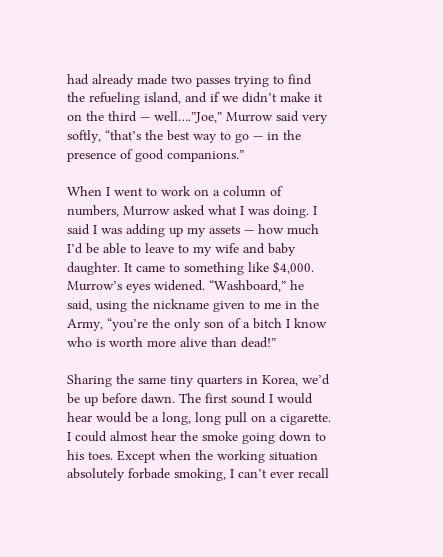had already made two passes trying to find the refueling island, and if we didn’t make it on the third — well….”Joe,” Murrow said very softly, “that’s the best way to go — in the presence of good companions.”

When I went to work on a column of numbers, Murrow asked what I was doing. I said I was adding up my assets — how much I’d be able to leave to my wife and baby daughter. It came to something like $4,000. Murrow’s eyes widened. “Washboard,” he said, using the nickname given to me in the Army, “you’re the only son of a bitch I know who is worth more alive than dead!”

Sharing the same tiny quarters in Korea, we’d be up before dawn. The first sound I would hear would be a long, long pull on a cigarette. I could almost hear the smoke going down to his toes. Except when the working situation absolutely forbade smoking, I can’t ever recall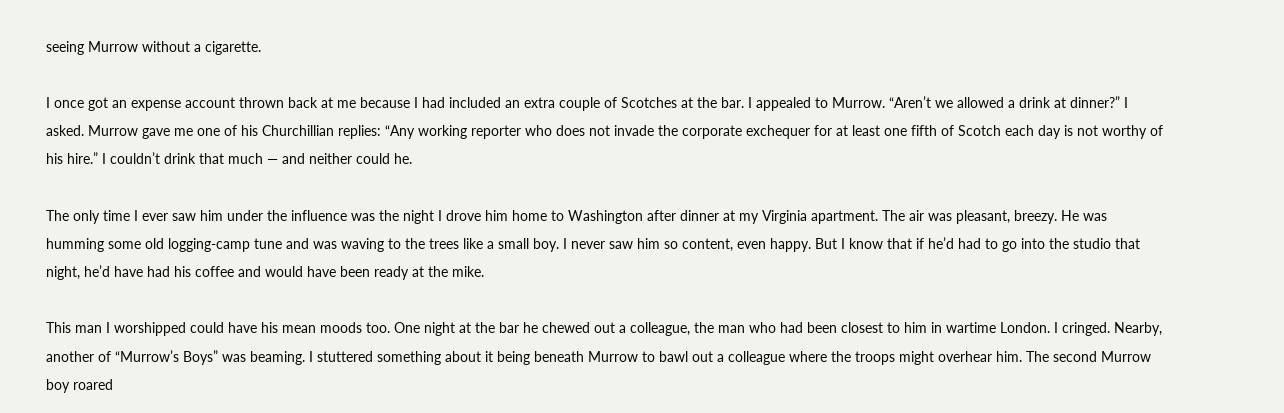seeing Murrow without a cigarette.

I once got an expense account thrown back at me because I had included an extra couple of Scotches at the bar. I appealed to Murrow. “Aren’t we allowed a drink at dinner?” I asked. Murrow gave me one of his Churchillian replies: “Any working reporter who does not invade the corporate exchequer for at least one fifth of Scotch each day is not worthy of his hire.” I couldn’t drink that much — and neither could he.

The only time I ever saw him under the influence was the night I drove him home to Washington after dinner at my Virginia apartment. The air was pleasant, breezy. He was humming some old logging-camp tune and was waving to the trees like a small boy. I never saw him so content, even happy. But I know that if he’d had to go into the studio that night, he’d have had his coffee and would have been ready at the mike.

This man I worshipped could have his mean moods too. One night at the bar he chewed out a colleague, the man who had been closest to him in wartime London. I cringed. Nearby, another of “Murrow’s Boys” was beaming. I stuttered something about it being beneath Murrow to bawl out a colleague where the troops might overhear him. The second Murrow boy roared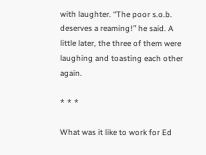with laughter. “The poor s.o.b. deserves a reaming!” he said. A little later, the three of them were laughing and toasting each other again.

* * *

What was it like to work for Ed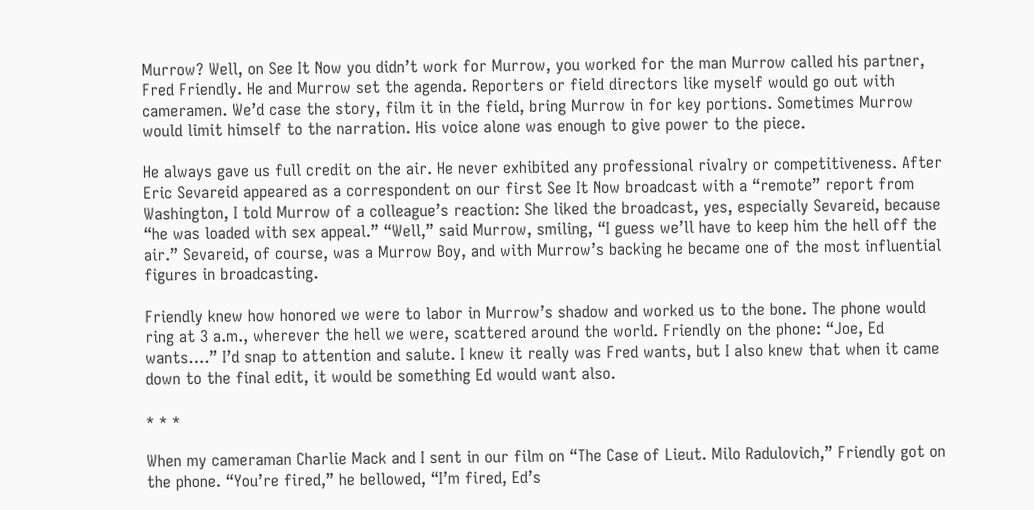Murrow? Well, on See It Now you didn’t work for Murrow, you worked for the man Murrow called his partner, Fred Friendly. He and Murrow set the agenda. Reporters or field directors like myself would go out with cameramen. We’d case the story, film it in the field, bring Murrow in for key portions. Sometimes Murrow would limit himself to the narration. His voice alone was enough to give power to the piece.

He always gave us full credit on the air. He never exhibited any professional rivalry or competitiveness. After Eric Sevareid appeared as a correspondent on our first See It Now broadcast with a “remote” report from Washington, I told Murrow of a colleague’s reaction: She liked the broadcast, yes, especially Sevareid, because “he was loaded with sex appeal.” “Well,” said Murrow, smiling, “I guess we’ll have to keep him the hell off the air.” Sevareid, of course, was a Murrow Boy, and with Murrow’s backing he became one of the most influential figures in broadcasting.

Friendly knew how honored we were to labor in Murrow’s shadow and worked us to the bone. The phone would ring at 3 a.m., wherever the hell we were, scattered around the world. Friendly on the phone: “Joe, Ed wants….” I’d snap to attention and salute. I knew it really was Fred wants, but I also knew that when it came down to the final edit, it would be something Ed would want also.

* * *

When my cameraman Charlie Mack and I sent in our film on “The Case of Lieut. Milo Radulovich,” Friendly got on the phone. “You’re fired,” he bellowed, “I’m fired, Ed’s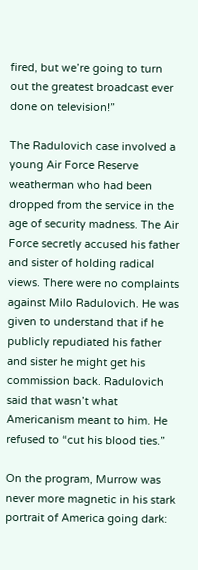fired, but we’re going to turn out the greatest broadcast ever done on television!”

The Radulovich case involved a young Air Force Reserve weatherman who had been dropped from the service in the age of security madness. The Air Force secretly accused his father and sister of holding radical views. There were no complaints against Milo Radulovich. He was given to understand that if he publicly repudiated his father and sister he might get his commission back. Radulovich said that wasn’t what Americanism meant to him. He refused to “cut his blood ties.”

On the program, Murrow was never more magnetic in his stark portrait of America going dark: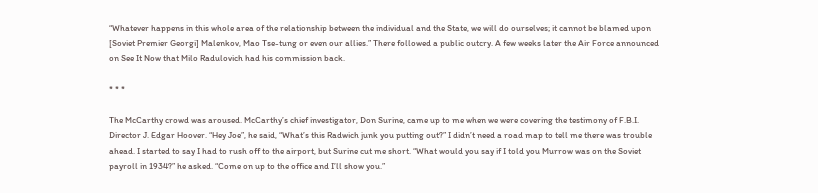“Whatever happens in this whole area of the relationship between the individual and the State, we will do ourselves; it cannot be blamed upon [Soviet Premier Georgi] Malenkov, Mao Tse-tung or even our allies.” There followed a public outcry. A few weeks later the Air Force announced on See It Now that Milo Radulovich had his commission back.

* * *

The McCarthy crowd was aroused. McCarthy’s chief investigator, Don Surine, came up to me when we were covering the testimony of F.B.I. Director J. Edgar Hoover. “Hey Joe”, he said, “What’s this Radwich junk you putting out?” I didn’t need a road map to tell me there was trouble ahead. I started to say I had to rush off to the airport, but Surine cut me short. “What would you say if I told you Murrow was on the Soviet payroll in 1934?” he asked. “Come on up to the office and I’ll show you.”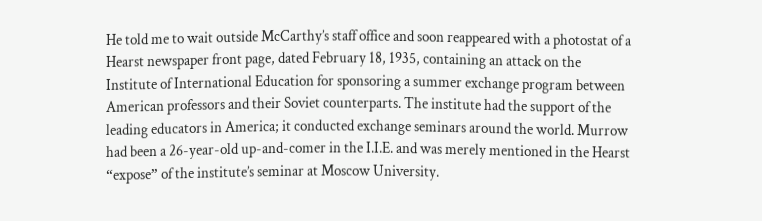He told me to wait outside McCarthy’s staff office and soon reappeared with a photostat of a Hearst newspaper front page, dated February 18, 1935, containing an attack on the Institute of International Education for sponsoring a summer exchange program between American professors and their Soviet counterparts. The institute had the support of the leading educators in America; it conducted exchange seminars around the world. Murrow had been a 26-year-old up-and-comer in the I.I.E. and was merely mentioned in the Hearst “expose” of the institute’s seminar at Moscow University.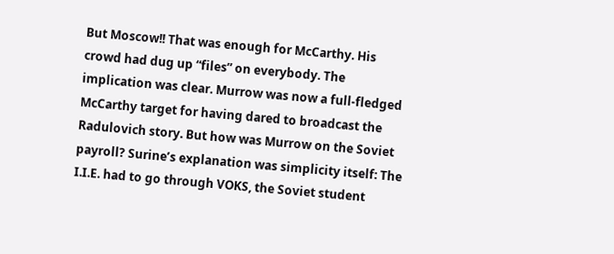But Moscow!! That was enough for McCarthy. His crowd had dug up “files” on everybody. The implication was clear. Murrow was now a full-fledged McCarthy target for having dared to broadcast the Radulovich story. But how was Murrow on the Soviet payroll? Surine’s explanation was simplicity itself: The I.I.E. had to go through VOKS, the Soviet student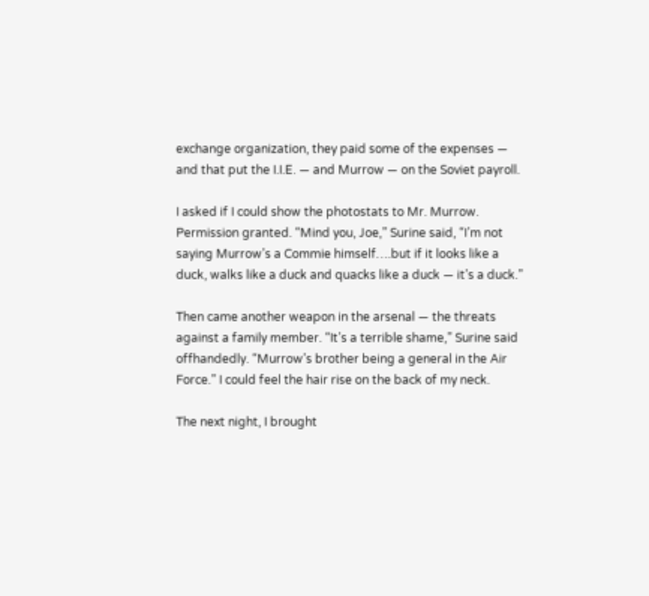exchange organization, they paid some of the expenses — and that put the I.I.E. — and Murrow — on the Soviet payroll.

I asked if I could show the photostats to Mr. Murrow. Permission granted. “Mind you, Joe,” Surine said, “I’m not saying Murrow’s a Commie himself….but if it looks like a duck, walks like a duck and quacks like a duck — it’s a duck.”

Then came another weapon in the arsenal — the threats against a family member. “It’s a terrible shame,” Surine said offhandedly. “Murrow’s brother being a general in the Air Force.” I could feel the hair rise on the back of my neck.

The next night, I brought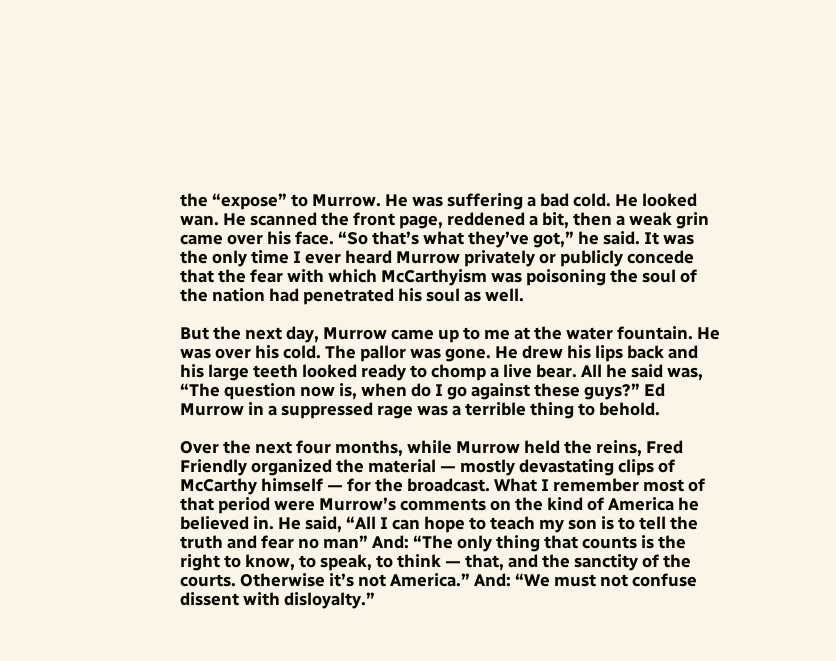the “expose” to Murrow. He was suffering a bad cold. He looked wan. He scanned the front page, reddened a bit, then a weak grin came over his face. “So that’s what they’ve got,” he said. It was the only time I ever heard Murrow privately or publicly concede that the fear with which McCarthyism was poisoning the soul of the nation had penetrated his soul as well.

But the next day, Murrow came up to me at the water fountain. He was over his cold. The pallor was gone. He drew his lips back and his large teeth looked ready to chomp a live bear. All he said was, “The question now is, when do I go against these guys?” Ed Murrow in a suppressed rage was a terrible thing to behold.

Over the next four months, while Murrow held the reins, Fred Friendly organized the material — mostly devastating clips of McCarthy himself — for the broadcast. What I remember most of that period were Murrow’s comments on the kind of America he believed in. He said, “All I can hope to teach my son is to tell the truth and fear no man” And: “The only thing that counts is the right to know, to speak, to think — that, and the sanctity of the courts. Otherwise it’s not America.” And: “We must not confuse dissent with disloyalty.”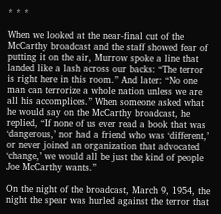* * *

When we looked at the near-final cut of the McCarthy broadcast and the staff showed fear of putting it on the air, Murrow spoke a line that landed like a lash across our backs: “The terror is right here in this room.” And later: “No one man can terrorize a whole nation unless we are all his accomplices.” When someone asked what he would say on the McCarthy broadcast, he replied, “If none of us ever read a book that was ‘dangerous,’ nor had a friend who was ‘different,’ or never joined an organization that advocated ‘change,’ we would all be just the kind of people Joe McCarthy wants.”

On the night of the broadcast, March 9, 1954, the night the spear was hurled against the terror that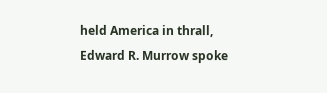held America in thrall, Edward R. Murrow spoke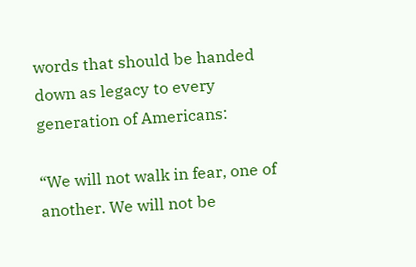words that should be handed down as legacy to every generation of Americans:

“We will not walk in fear, one of another. We will not be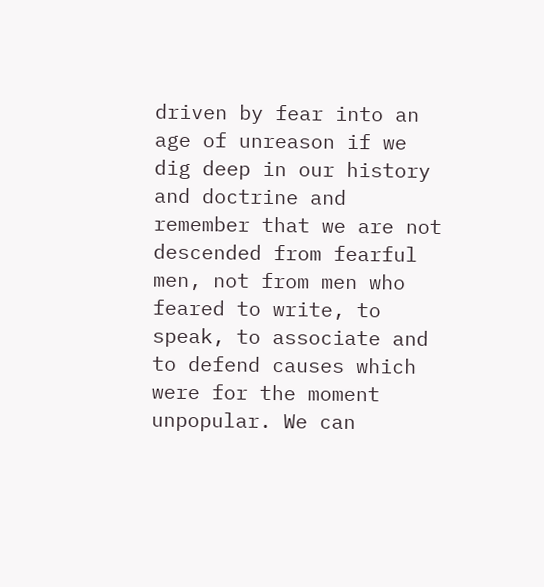driven by fear into an age of unreason if we dig deep in our history and doctrine and remember that we are not descended from fearful men, not from men who feared to write, to speak, to associate and to defend causes which were for the moment unpopular. We can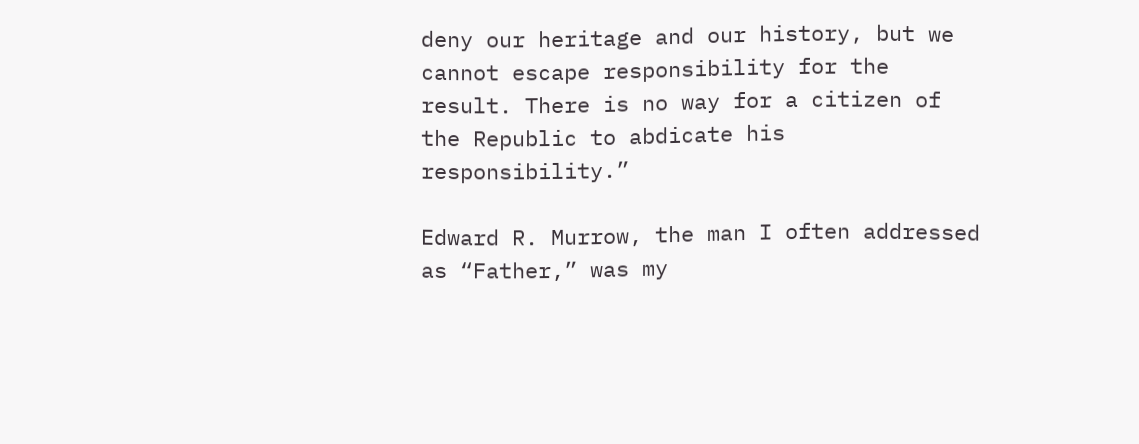deny our heritage and our history, but we cannot escape responsibility for the result. There is no way for a citizen of the Republic to abdicate his responsibility.”

Edward R. Murrow, the man I often addressed as “Father,” was my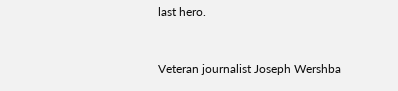last hero.


Veteran journalist Joseph Wershba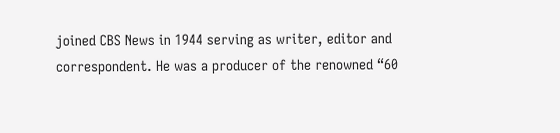joined CBS News in 1944 serving as writer, editor and correspondent. He was a producer of the renowned “60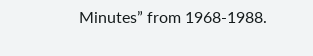Minutes” from 1968-1988.